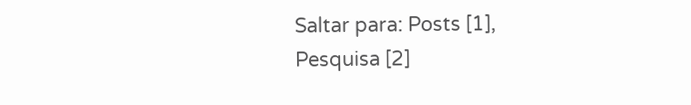Saltar para: Posts [1], Pesquisa [2]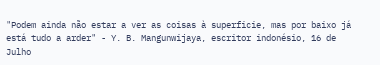"Podem ainda não estar a ver as coisas à superficie, mas por baixo já está tudo a arder" - Y. B. Mangunwijaya, escritor indonésio, 16 de Julho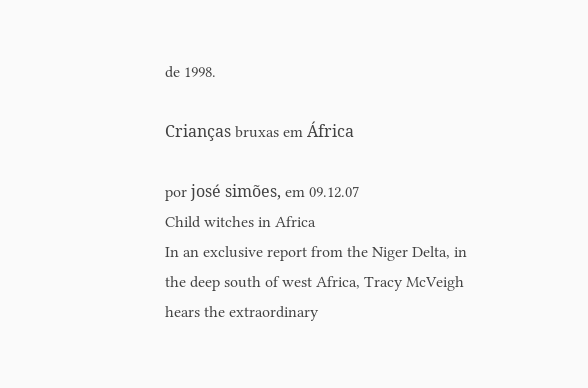de 1998.

Crianças bruxas em África

por josé simões, em 09.12.07
Child witches in Africa
In an exclusive report from the Niger Delta, in the deep south of west Africa, Tracy McVeigh hears the extraordinary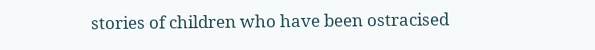stories of children who have been ostracised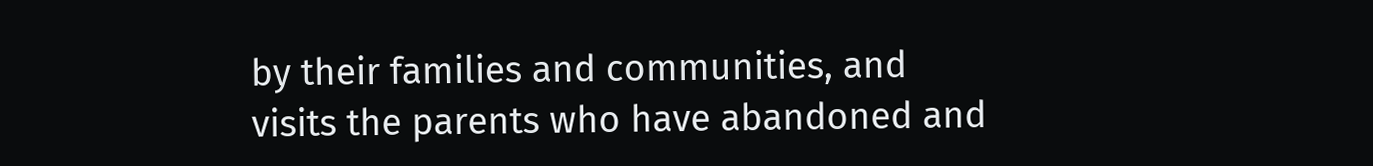by their families and communities, and visits the parents who have abandoned and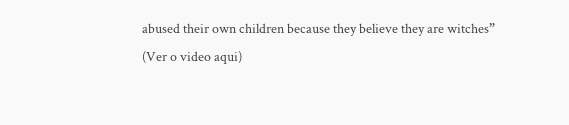abused their own children because they believe they are witches”
(Ver o video aqui)